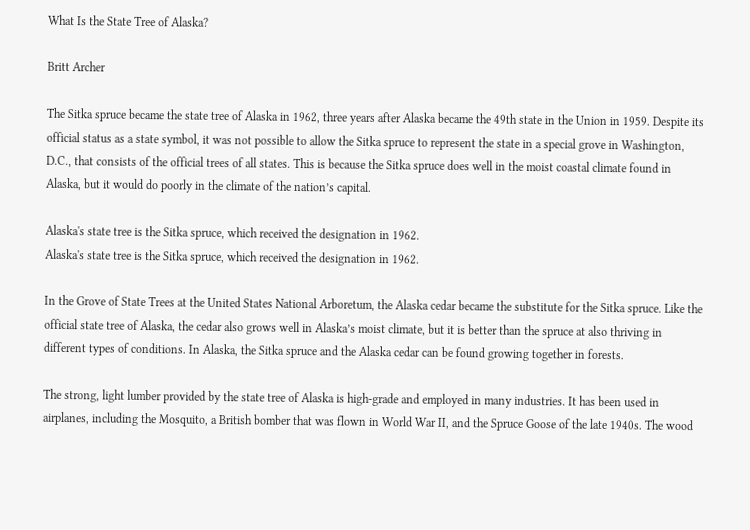What Is the State Tree of Alaska?

Britt Archer

The Sitka spruce became the state tree of Alaska in 1962, three years after Alaska became the 49th state in the Union in 1959. Despite its official status as a state symbol, it was not possible to allow the Sitka spruce to represent the state in a special grove in Washington, D.C., that consists of the official trees of all states. This is because the Sitka spruce does well in the moist coastal climate found in Alaska, but it would do poorly in the climate of the nation’s capital.

Alaska's state tree is the Sitka spruce, which received the designation in 1962.
Alaska's state tree is the Sitka spruce, which received the designation in 1962.

In the Grove of State Trees at the United States National Arboretum, the Alaska cedar became the substitute for the Sitka spruce. Like the official state tree of Alaska, the cedar also grows well in Alaska’s moist climate, but it is better than the spruce at also thriving in different types of conditions. In Alaska, the Sitka spruce and the Alaska cedar can be found growing together in forests.

The strong, light lumber provided by the state tree of Alaska is high-grade and employed in many industries. It has been used in airplanes, including the Mosquito, a British bomber that was flown in World War II, and the Spruce Goose of the late 1940s. The wood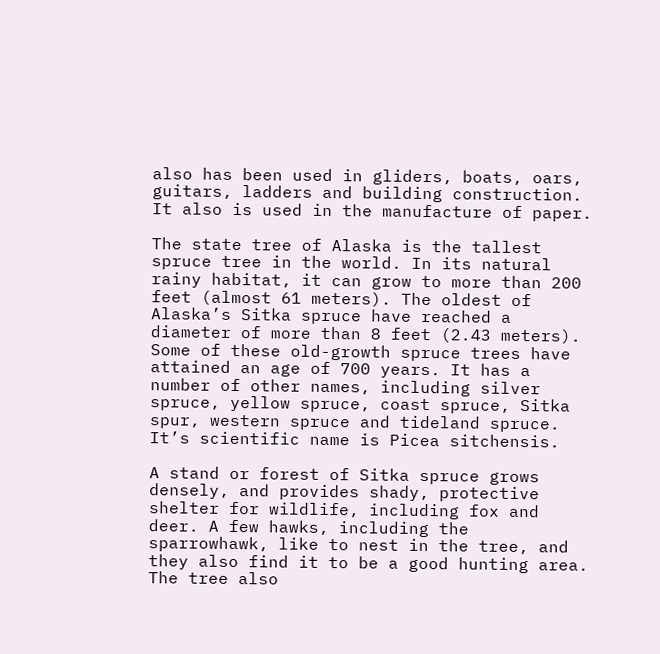also has been used in gliders, boats, oars, guitars, ladders and building construction. It also is used in the manufacture of paper.

The state tree of Alaska is the tallest spruce tree in the world. In its natural rainy habitat, it can grow to more than 200 feet (almost 61 meters). The oldest of Alaska’s Sitka spruce have reached a diameter of more than 8 feet (2.43 meters). Some of these old-growth spruce trees have attained an age of 700 years. It has a number of other names, including silver spruce, yellow spruce, coast spruce, Sitka spur, western spruce and tideland spruce. It’s scientific name is Picea sitchensis.

A stand or forest of Sitka spruce grows densely, and provides shady, protective shelter for wildlife, including fox and deer. A few hawks, including the sparrowhawk, like to nest in the tree, and they also find it to be a good hunting area. The tree also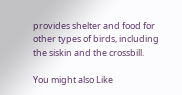provides shelter and food for other types of birds, including the siskin and the crossbill.

You might also Like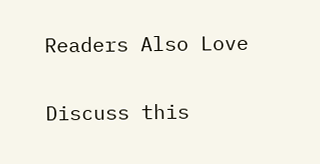Readers Also Love

Discuss this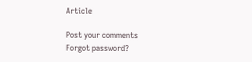Article

Post your comments
Forgot password?